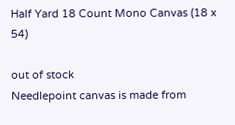Half Yard 18 Count Mono Canvas (18 x 54)

out of stock
Needlepoint canvas is made from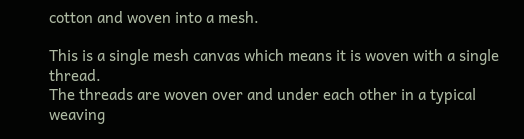cotton and woven into a mesh.

This is a single mesh canvas which means it is woven with a single thread.
The threads are woven over and under each other in a typical weaving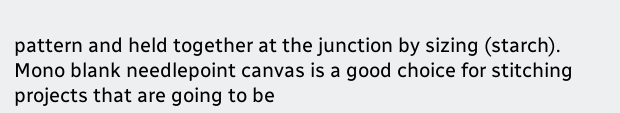pattern and held together at the junction by sizing (starch). Mono blank needlepoint canvas is a good choice for stitching projects that are going to be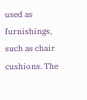used as furnishings, such as chair cushions. The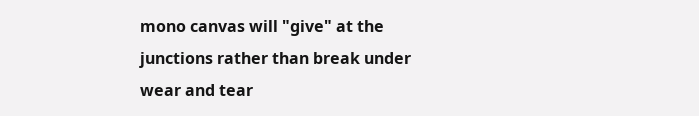mono canvas will "give" at the junctions rather than break under wear and tear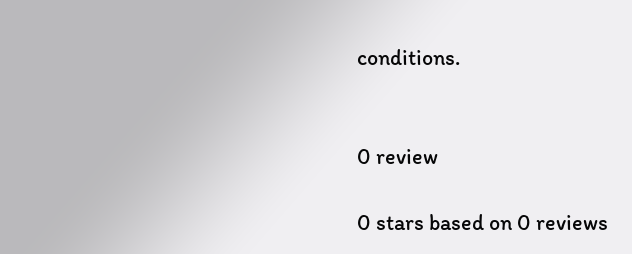conditions.


0 review

0 stars based on 0 reviews